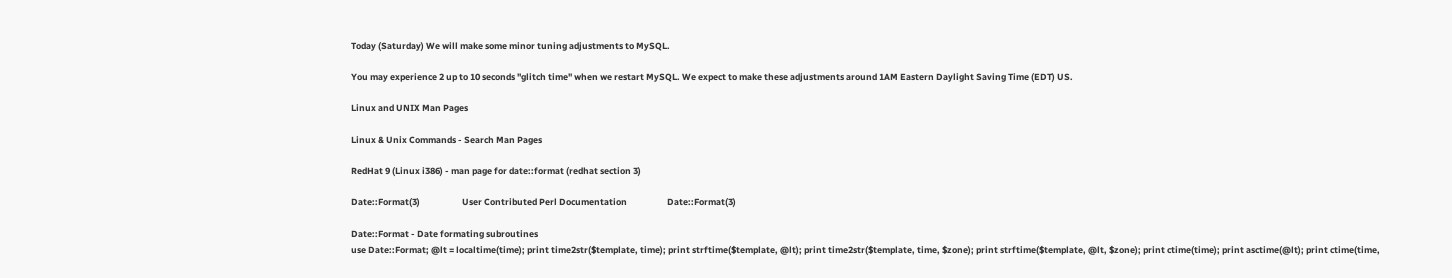Today (Saturday) We will make some minor tuning adjustments to MySQL.

You may experience 2 up to 10 seconds "glitch time" when we restart MySQL. We expect to make these adjustments around 1AM Eastern Daylight Saving Time (EDT) US.

Linux and UNIX Man Pages

Linux & Unix Commands - Search Man Pages

RedHat 9 (Linux i386) - man page for date::format (redhat section 3)

Date::Format(3)                     User Contributed Perl Documentation                    Date::Format(3)

Date::Format - Date formating subroutines
use Date::Format; @lt = localtime(time); print time2str($template, time); print strftime($template, @lt); print time2str($template, time, $zone); print strftime($template, @lt, $zone); print ctime(time); print asctime(@lt); print ctime(time,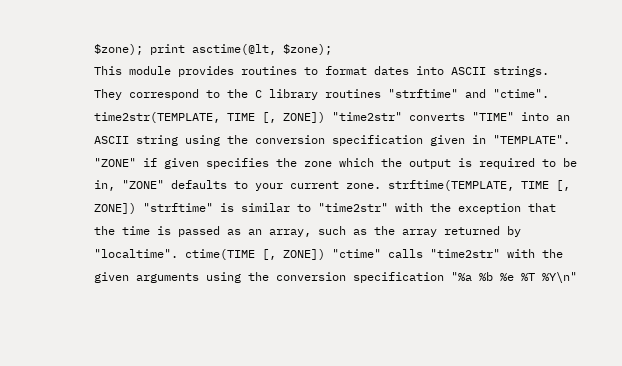$zone); print asctime(@lt, $zone);
This module provides routines to format dates into ASCII strings. They correspond to the C library routines "strftime" and "ctime". time2str(TEMPLATE, TIME [, ZONE]) "time2str" converts "TIME" into an ASCII string using the conversion specification given in "TEMPLATE". "ZONE" if given specifies the zone which the output is required to be in, "ZONE" defaults to your current zone. strftime(TEMPLATE, TIME [, ZONE]) "strftime" is similar to "time2str" with the exception that the time is passed as an array, such as the array returned by "localtime". ctime(TIME [, ZONE]) "ctime" calls "time2str" with the given arguments using the conversion specification "%a %b %e %T %Y\n"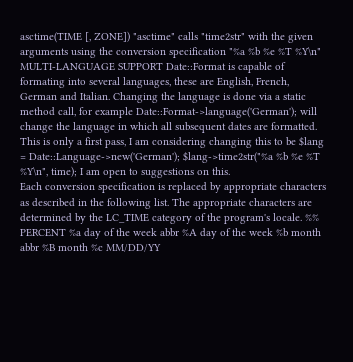asctime(TIME [, ZONE]) "asctime" calls "time2str" with the given arguments using the conversion specification "%a %b %e %T %Y\n" MULTI-LANGUAGE SUPPORT Date::Format is capable of formating into several languages, these are English, French, German and Italian. Changing the language is done via a static method call, for example Date::Format->language('German'); will change the language in which all subsequent dates are formatted. This is only a first pass, I am considering changing this to be $lang = Date::Language->new('German'); $lang->time2str("%a %b %e %T %Y\n", time); I am open to suggestions on this.
Each conversion specification is replaced by appropriate characters as described in the following list. The appropriate characters are determined by the LC_TIME category of the program's locale. %% PERCENT %a day of the week abbr %A day of the week %b month abbr %B month %c MM/DD/YY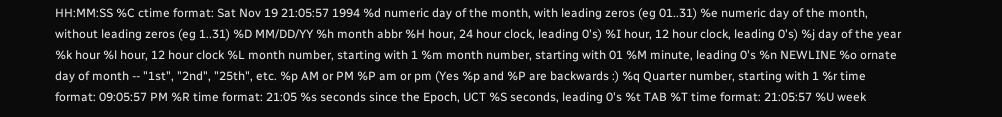HH:MM:SS %C ctime format: Sat Nov 19 21:05:57 1994 %d numeric day of the month, with leading zeros (eg 01..31) %e numeric day of the month, without leading zeros (eg 1..31) %D MM/DD/YY %h month abbr %H hour, 24 hour clock, leading 0's) %I hour, 12 hour clock, leading 0's) %j day of the year %k hour %l hour, 12 hour clock %L month number, starting with 1 %m month number, starting with 01 %M minute, leading 0's %n NEWLINE %o ornate day of month -- "1st", "2nd", "25th", etc. %p AM or PM %P am or pm (Yes %p and %P are backwards :) %q Quarter number, starting with 1 %r time format: 09:05:57 PM %R time format: 21:05 %s seconds since the Epoch, UCT %S seconds, leading 0's %t TAB %T time format: 21:05:57 %U week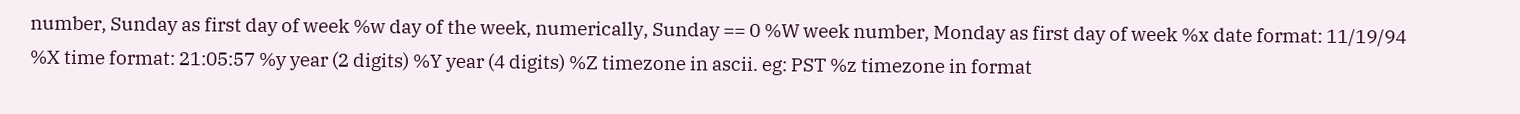number, Sunday as first day of week %w day of the week, numerically, Sunday == 0 %W week number, Monday as first day of week %x date format: 11/19/94 %X time format: 21:05:57 %y year (2 digits) %Y year (4 digits) %Z timezone in ascii. eg: PST %z timezone in format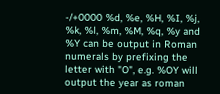-/+0000 %d, %e, %H, %I, %j, %k, %l, %m, %M, %q, %y and %Y can be output in Roman numerals by prefixing the letter with "O", e.g. %OY will output the year as roman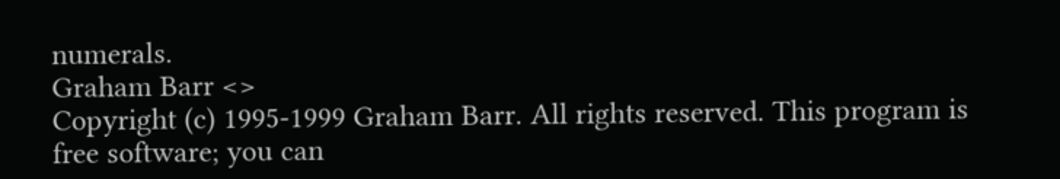numerals.
Graham Barr <>
Copyright (c) 1995-1999 Graham Barr. All rights reserved. This program is free software; you can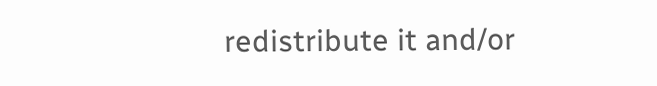redistribute it and/or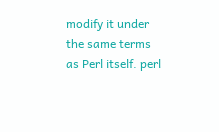modify it under the same terms as Perl itself. perl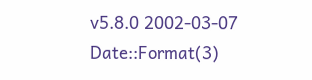v5.8.0 2002-03-07 Date::Format(3)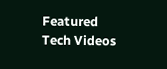Featured Tech Videos